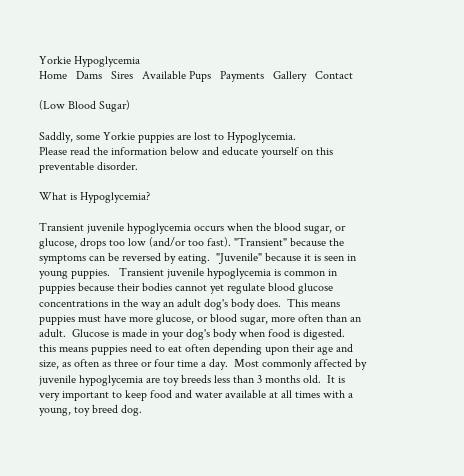Yorkie Hypoglycemia
Home   Dams   Sires   Available Pups   Payments   Gallery   Contact

(Low Blood Sugar)

Saddly, some Yorkie puppies are lost to Hypoglycemia.
Please read the information below and educate yourself on this preventable disorder.

What is Hypoglycemia?

Transient juvenile hypoglycemia occurs when the blood sugar, or glucose, drops too low (and/or too fast). "Transient" because the symptoms can be reversed by eating.  "Juvenile" because it is seen in young puppies.   Transient juvenile hypoglycemia is common in puppies because their bodies cannot yet regulate blood glucose concentrations in the way an adult dog's body does.  This means puppies must have more glucose, or blood sugar, more often than an adult.  Glucose is made in your dog's body when food is digested.  this means puppies need to eat often depending upon their age and size, as often as three or four time a day.  Most commonly affected by juvenile hypoglycemia are toy breeds less than 3 months old.  It is very important to keep food and water available at all times with a young, toy breed dog.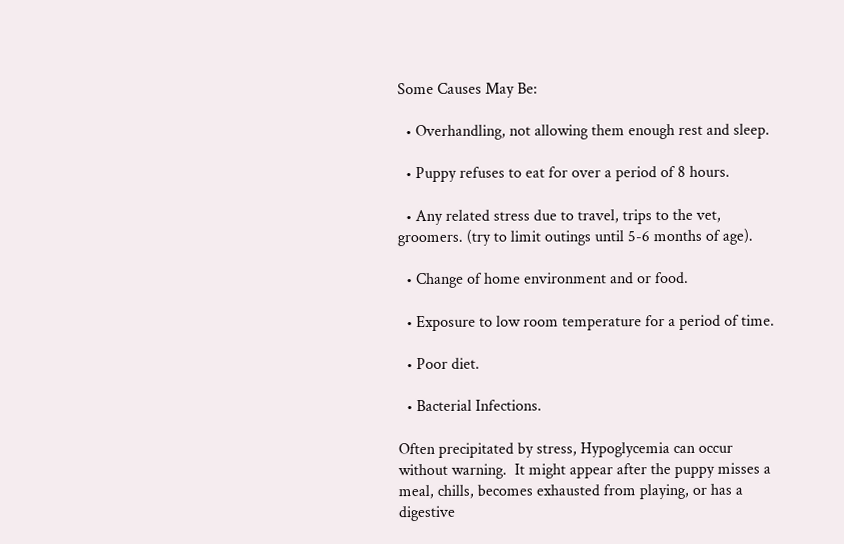Some Causes May Be:

  • Overhandling, not allowing them enough rest and sleep.

  • Puppy refuses to eat for over a period of 8 hours.

  • Any related stress due to travel, trips to the vet, groomers. (try to limit outings until 5-6 months of age).

  • Change of home environment and or food.

  • Exposure to low room temperature for a period of time.

  • Poor diet.

  • Bacterial Infections.

Often precipitated by stress, Hypoglycemia can occur without warning.  It might appear after the puppy misses a meal, chills, becomes exhausted from playing, or has a digestive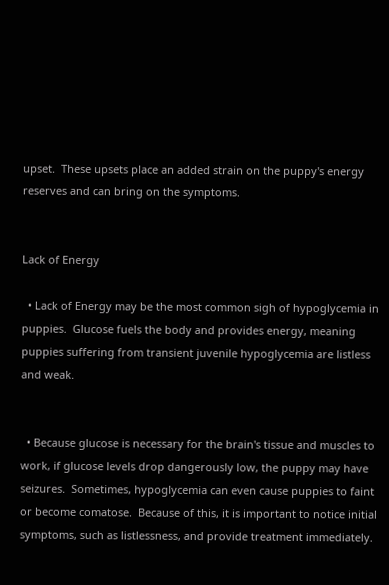upset.  These upsets place an added strain on the puppy's energy reserves and can bring on the symptoms.


Lack of Energy

  • Lack of Energy may be the most common sigh of hypoglycemia in puppies.  Glucose fuels the body and provides energy, meaning puppies suffering from transient juvenile hypoglycemia are listless and weak.


  • Because glucose is necessary for the brain's tissue and muscles to work, if glucose levels drop dangerously low, the puppy may have seizures.  Sometimes, hypoglycemia can even cause puppies to faint or become comatose.  Because of this, it is important to notice initial symptoms, such as listlessness, and provide treatment immediately.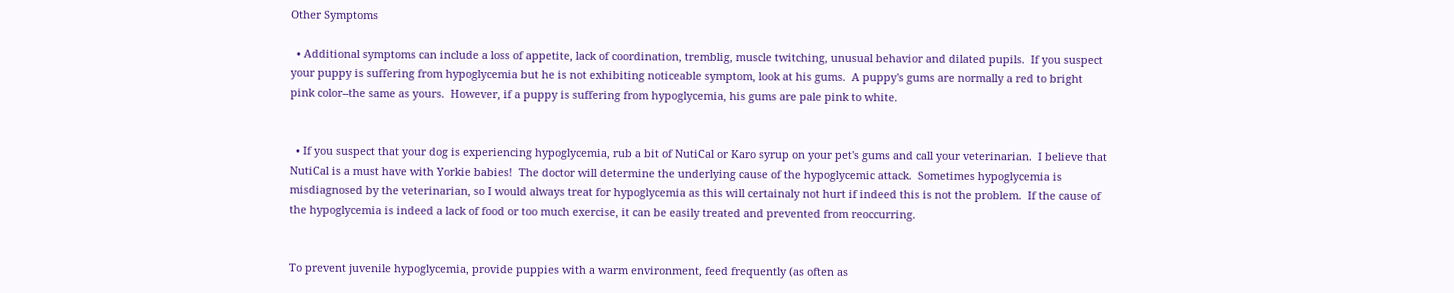Other Symptoms

  • Additional symptoms can include a loss of appetite, lack of coordination, tremblig, muscle twitching, unusual behavior and dilated pupils.  If you suspect your puppy is suffering from hypoglycemia but he is not exhibiting noticeable symptom, look at his gums.  A puppy's gums are normally a red to bright pink color--the same as yours.  However, if a puppy is suffering from hypoglycemia, his gums are pale pink to white.


  • If you suspect that your dog is experiencing hypoglycemia, rub a bit of NutiCal or Karo syrup on your pet's gums and call your veterinarian.  I believe that NutiCal is a must have with Yorkie babies!  The doctor will determine the underlying cause of the hypoglycemic attack.  Sometimes hypoglycemia is misdiagnosed by the veterinarian, so I would always treat for hypoglycemia as this will certainaly not hurt if indeed this is not the problem.  If the cause of the hypoglycemia is indeed a lack of food or too much exercise, it can be easily treated and prevented from reoccurring.


To prevent juvenile hypoglycemia, provide puppies with a warm environment, feed frequently (as often as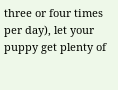three or four times per day), let your puppy get plenty of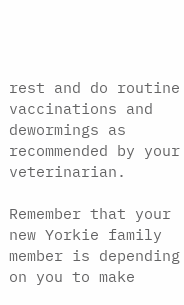rest and do routine vaccinations and dewormings as recommended by your veterinarian.

Remember that your new Yorkie family member is depending on you to make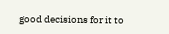good decisions for it to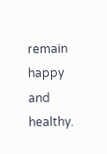remain happy and healthy.